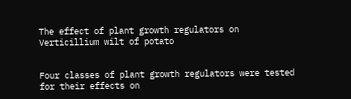The effect of plant growth regulators on Verticillium wilt of potato


Four classes of plant growth regulators were tested for their effects on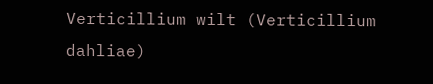Verticillium wilt (Verticillium dahliae)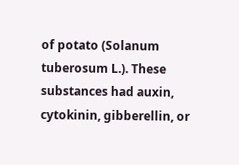of potato (Solanum tuberosum L.). These substances had auxin, cytokinin, gibberellin, or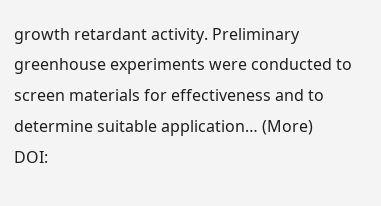growth retardant activity. Preliminary greenhouse experiments were conducted to screen materials for effectiveness and to determine suitable application… (More)
DOI: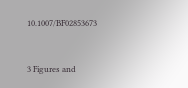10.1007/BF02853673


3 Figures and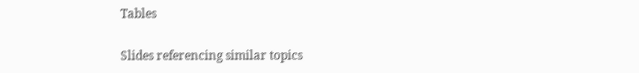Tables

Slides referencing similar topics